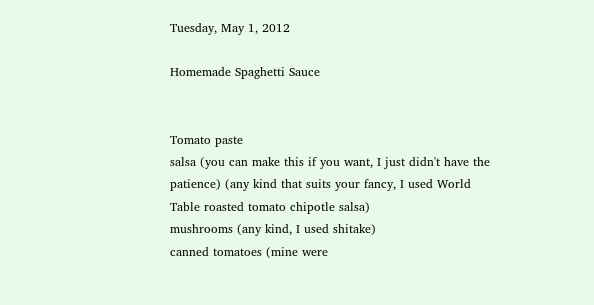Tuesday, May 1, 2012

Homemade Spaghetti Sauce


Tomato paste
salsa (you can make this if you want, I just didn't have the patience) (any kind that suits your fancy, I used World Table roasted tomato chipotle salsa)
mushrooms (any kind, I used shitake)
canned tomatoes (mine were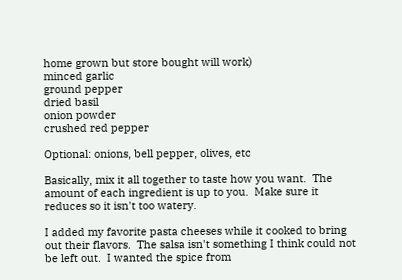home grown but store bought will work)
minced garlic
ground pepper
dried basil
onion powder
crushed red pepper

Optional: onions, bell pepper, olives, etc

Basically, mix it all together to taste how you want.  The amount of each ingredient is up to you.  Make sure it reduces so it isn't too watery.

I added my favorite pasta cheeses while it cooked to bring out their flavors.  The salsa isn't something I think could not be left out.  I wanted the spice from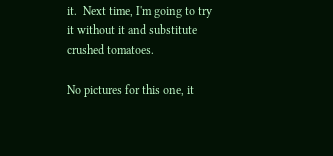it.  Next time, I'm going to try it without it and substitute crushed tomatoes.

No pictures for this one, it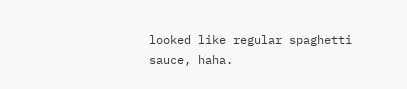looked like regular spaghetti sauce, haha.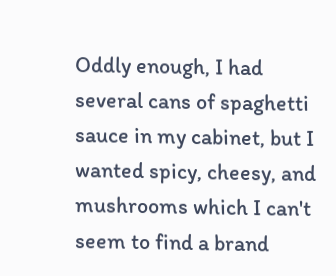Oddly enough, I had several cans of spaghetti sauce in my cabinet, but I wanted spicy, cheesy, and mushrooms which I can't seem to find a brand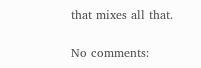that mixes all that.

No comments: